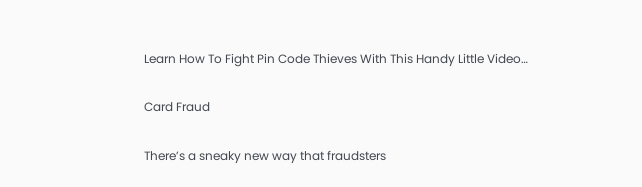Learn How To Fight Pin Code Thieves With This Handy Little Video…

Card Fraud

There’s a sneaky new way that fraudsters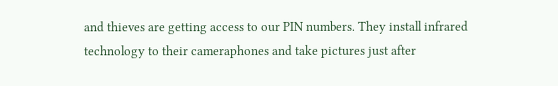and thieves are getting access to our PIN numbers. They install infrared technology to their cameraphones and take pictures just after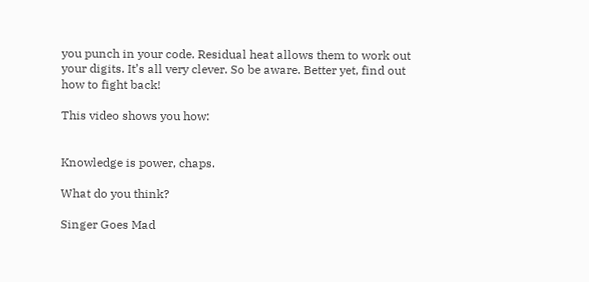you punch in your code. Residual heat allows them to work out your digits. It’s all very clever. So be aware. Better yet, find out how to fight back!

This video shows you how:


Knowledge is power, chaps.

What do you think?

Singer Goes Mad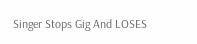Singer Stops Gig And LOSES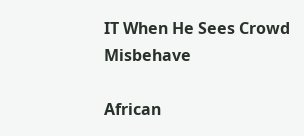IT When He Sees Crowd Misbehave

African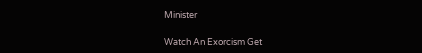Minister

Watch An Exorcism Get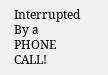Interrupted By a PHONE CALL!